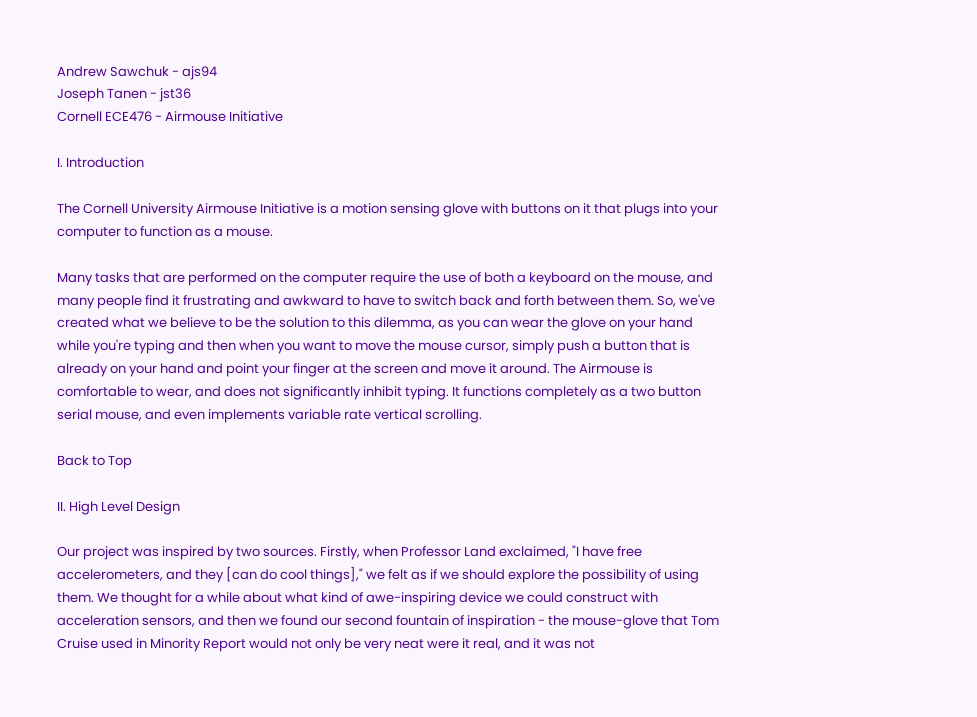Andrew Sawchuk - ajs94
Joseph Tanen - jst36
Cornell ECE476 - Airmouse Initiative

I. Introduction

The Cornell University Airmouse Initiative is a motion sensing glove with buttons on it that plugs into your computer to function as a mouse.

Many tasks that are performed on the computer require the use of both a keyboard on the mouse, and many people find it frustrating and awkward to have to switch back and forth between them. So, we've created what we believe to be the solution to this dilemma, as you can wear the glove on your hand while you're typing and then when you want to move the mouse cursor, simply push a button that is already on your hand and point your finger at the screen and move it around. The Airmouse is comfortable to wear, and does not significantly inhibit typing. It functions completely as a two button serial mouse, and even implements variable rate vertical scrolling.

Back to Top

II. High Level Design

Our project was inspired by two sources. Firstly, when Professor Land exclaimed, "I have free accelerometers, and they [can do cool things]," we felt as if we should explore the possibility of using them. We thought for a while about what kind of awe-inspiring device we could construct with acceleration sensors, and then we found our second fountain of inspiration - the mouse-glove that Tom Cruise used in Minority Report would not only be very neat were it real, and it was not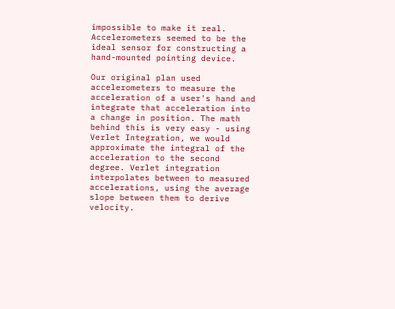impossible to make it real. Accelerometers seemed to be the ideal sensor for constructing a hand-mounted pointing device.

Our original plan used accelerometers to measure the acceleration of a user's hand and integrate that acceleration into a change in position. The math behind this is very easy - using Verlet Integration, we would approximate the integral of the acceleration to the second degree. Verlet integration interpolates between to measured accelerations, using the average slope between them to derive velocity.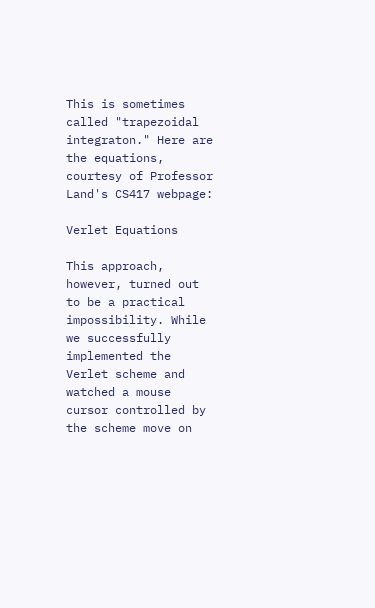This is sometimes called "trapezoidal integraton." Here are the equations, courtesy of Professor Land's CS417 webpage:

Verlet Equations

This approach, however, turned out to be a practical impossibility. While we successfully implemented the Verlet scheme and watched a mouse cursor controlled by the scheme move on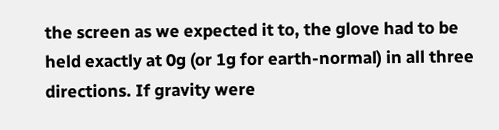the screen as we expected it to, the glove had to be held exactly at 0g (or 1g for earth-normal) in all three directions. If gravity were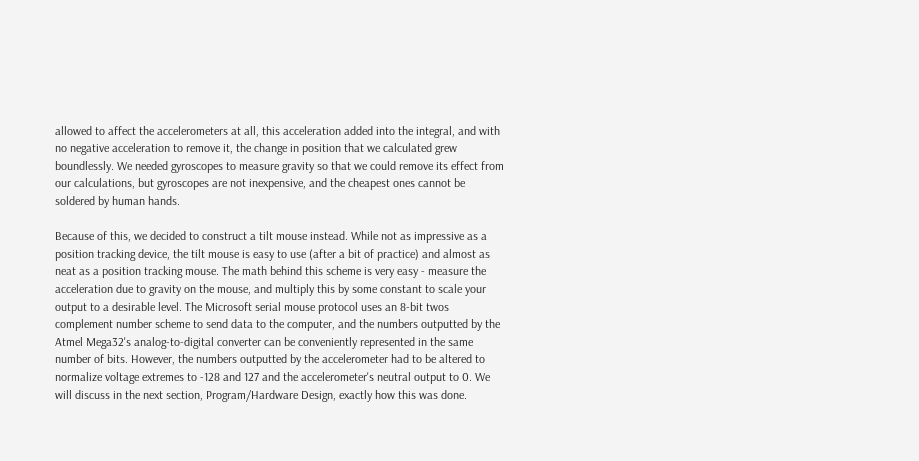allowed to affect the accelerometers at all, this acceleration added into the integral, and with no negative acceleration to remove it, the change in position that we calculated grew boundlessly. We needed gyroscopes to measure gravity so that we could remove its effect from our calculations, but gyroscopes are not inexpensive, and the cheapest ones cannot be soldered by human hands.

Because of this, we decided to construct a tilt mouse instead. While not as impressive as a position tracking device, the tilt mouse is easy to use (after a bit of practice) and almost as neat as a position tracking mouse. The math behind this scheme is very easy - measure the acceleration due to gravity on the mouse, and multiply this by some constant to scale your output to a desirable level. The Microsoft serial mouse protocol uses an 8-bit twos complement number scheme to send data to the computer, and the numbers outputted by the Atmel Mega32's analog-to-digital converter can be conveniently represented in the same number of bits. However, the numbers outputted by the accelerometer had to be altered to normalize voltage extremes to -128 and 127 and the accelerometer's neutral output to 0. We will discuss in the next section, Program/Hardware Design, exactly how this was done.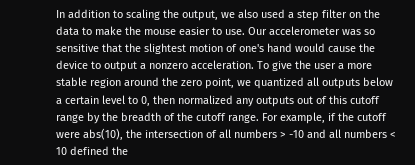In addition to scaling the output, we also used a step filter on the data to make the mouse easier to use. Our accelerometer was so sensitive that the slightest motion of one's hand would cause the device to output a nonzero acceleration. To give the user a more stable region around the zero point, we quantized all outputs below a certain level to 0, then normalized any outputs out of this cutoff range by the breadth of the cutoff range. For example, if the cutoff were abs(10), the intersection of all numbers > -10 and all numbers < 10 defined the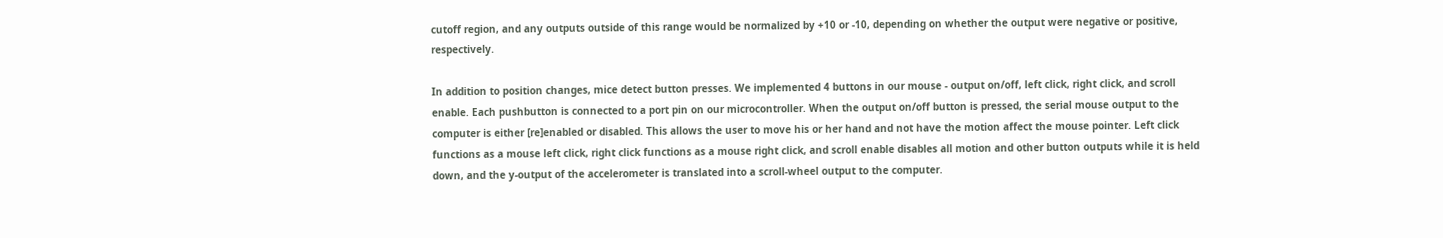cutoff region, and any outputs outside of this range would be normalized by +10 or -10, depending on whether the output were negative or positive, respectively.

In addition to position changes, mice detect button presses. We implemented 4 buttons in our mouse - output on/off, left click, right click, and scroll enable. Each pushbutton is connected to a port pin on our microcontroller. When the output on/off button is pressed, the serial mouse output to the computer is either [re]enabled or disabled. This allows the user to move his or her hand and not have the motion affect the mouse pointer. Left click functions as a mouse left click, right click functions as a mouse right click, and scroll enable disables all motion and other button outputs while it is held down, and the y-output of the accelerometer is translated into a scroll-wheel output to the computer.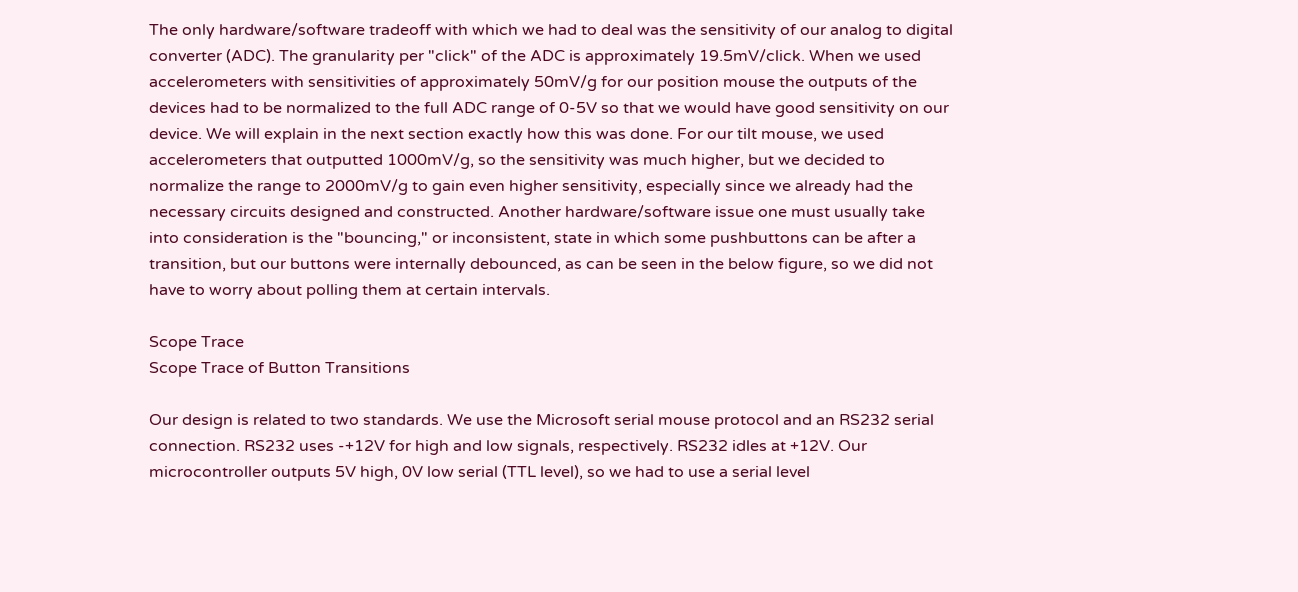The only hardware/software tradeoff with which we had to deal was the sensitivity of our analog to digital converter (ADC). The granularity per "click" of the ADC is approximately 19.5mV/click. When we used accelerometers with sensitivities of approximately 50mV/g for our position mouse the outputs of the devices had to be normalized to the full ADC range of 0-5V so that we would have good sensitivity on our device. We will explain in the next section exactly how this was done. For our tilt mouse, we used accelerometers that outputted 1000mV/g, so the sensitivity was much higher, but we decided to normalize the range to 2000mV/g to gain even higher sensitivity, especially since we already had the necessary circuits designed and constructed. Another hardware/software issue one must usually take into consideration is the "bouncing," or inconsistent, state in which some pushbuttons can be after a transition, but our buttons were internally debounced, as can be seen in the below figure, so we did not have to worry about polling them at certain intervals.

Scope Trace
Scope Trace of Button Transitions

Our design is related to two standards. We use the Microsoft serial mouse protocol and an RS232 serial connection. RS232 uses -+12V for high and low signals, respectively. RS232 idles at +12V. Our microcontroller outputs 5V high, 0V low serial (TTL level), so we had to use a serial level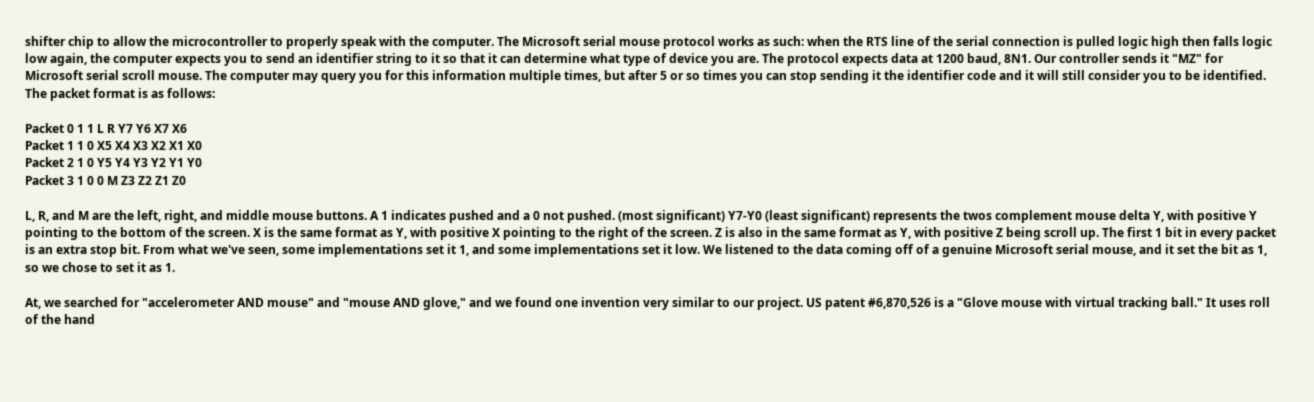shifter chip to allow the microcontroller to properly speak with the computer. The Microsoft serial mouse protocol works as such: when the RTS line of the serial connection is pulled logic high then falls logic low again, the computer expects you to send an identifier string to it so that it can determine what type of device you are. The protocol expects data at 1200 baud, 8N1. Our controller sends it "MZ" for Microsoft serial scroll mouse. The computer may query you for this information multiple times, but after 5 or so times you can stop sending it the identifier code and it will still consider you to be identified. The packet format is as follows:

Packet 0 1 1 L R Y7 Y6 X7 X6
Packet 1 1 0 X5 X4 X3 X2 X1 X0
Packet 2 1 0 Y5 Y4 Y3 Y2 Y1 Y0
Packet 3 1 0 0 M Z3 Z2 Z1 Z0

L, R, and M are the left, right, and middle mouse buttons. A 1 indicates pushed and a 0 not pushed. (most significant) Y7-Y0 (least significant) represents the twos complement mouse delta Y, with positive Y pointing to the bottom of the screen. X is the same format as Y, with positive X pointing to the right of the screen. Z is also in the same format as Y, with positive Z being scroll up. The first 1 bit in every packet is an extra stop bit. From what we've seen, some implementations set it 1, and some implementations set it low. We listened to the data coming off of a genuine Microsoft serial mouse, and it set the bit as 1, so we chose to set it as 1.

At, we searched for "accelerometer AND mouse" and "mouse AND glove," and we found one invention very similar to our project. US patent #6,870,526 is a "Glove mouse with virtual tracking ball." It uses roll of the hand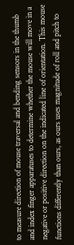to measure direction of mouse traversal and bending sensors in the thumb and index finger apparatuses to determine whether the mouse will move in a negative or positive direction on the indicated line of orientation. This mouse functions differently than ours, as ours uses magnitude of roll and pitch to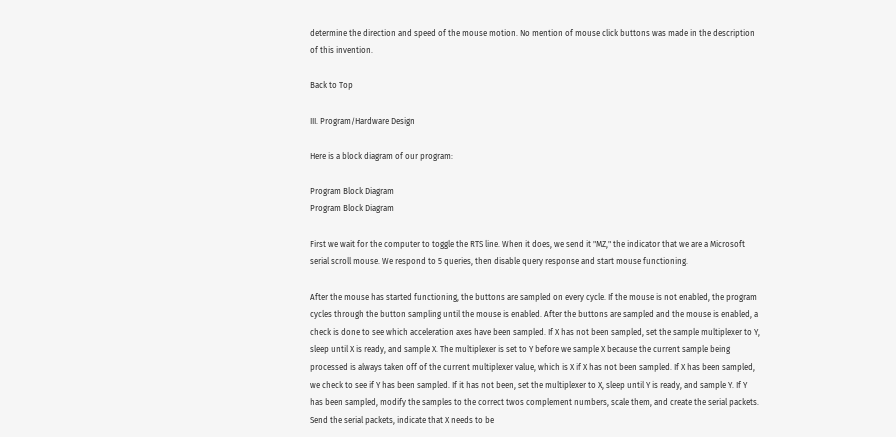determine the direction and speed of the mouse motion. No mention of mouse click buttons was made in the description of this invention.

Back to Top

III. Program/Hardware Design

Here is a block diagram of our program:

Program Block Diagram
Program Block Diagram

First we wait for the computer to toggle the RTS line. When it does, we send it "MZ," the indicator that we are a Microsoft serial scroll mouse. We respond to 5 queries, then disable query response and start mouse functioning.

After the mouse has started functioning, the buttons are sampled on every cycle. If the mouse is not enabled, the program cycles through the button sampling until the mouse is enabled. After the buttons are sampled and the mouse is enabled, a check is done to see which acceleration axes have been sampled. If X has not been sampled, set the sample multiplexer to Y, sleep until X is ready, and sample X. The multiplexer is set to Y before we sample X because the current sample being processed is always taken off of the current multiplexer value, which is X if X has not been sampled. If X has been sampled, we check to see if Y has been sampled. If it has not been, set the multiplexer to X, sleep until Y is ready, and sample Y. If Y has been sampled, modify the samples to the correct twos complement numbers, scale them, and create the serial packets. Send the serial packets, indicate that X needs to be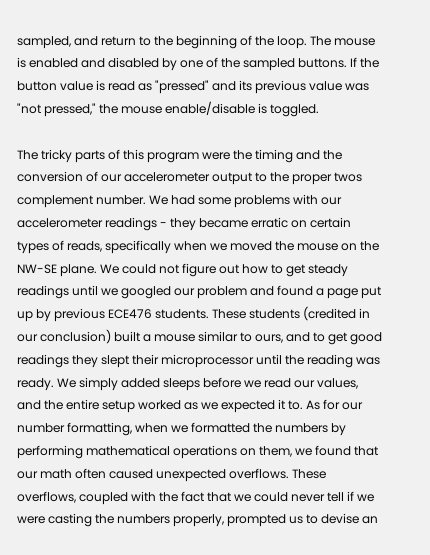sampled, and return to the beginning of the loop. The mouse is enabled and disabled by one of the sampled buttons. If the button value is read as "pressed" and its previous value was "not pressed," the mouse enable/disable is toggled.

The tricky parts of this program were the timing and the conversion of our accelerometer output to the proper twos complement number. We had some problems with our accelerometer readings - they became erratic on certain types of reads, specifically when we moved the mouse on the NW-SE plane. We could not figure out how to get steady readings until we googled our problem and found a page put up by previous ECE476 students. These students (credited in our conclusion) built a mouse similar to ours, and to get good readings they slept their microprocessor until the reading was ready. We simply added sleeps before we read our values, and the entire setup worked as we expected it to. As for our number formatting, when we formatted the numbers by performing mathematical operations on them, we found that our math often caused unexpected overflows. These overflows, coupled with the fact that we could never tell if we were casting the numbers properly, prompted us to devise an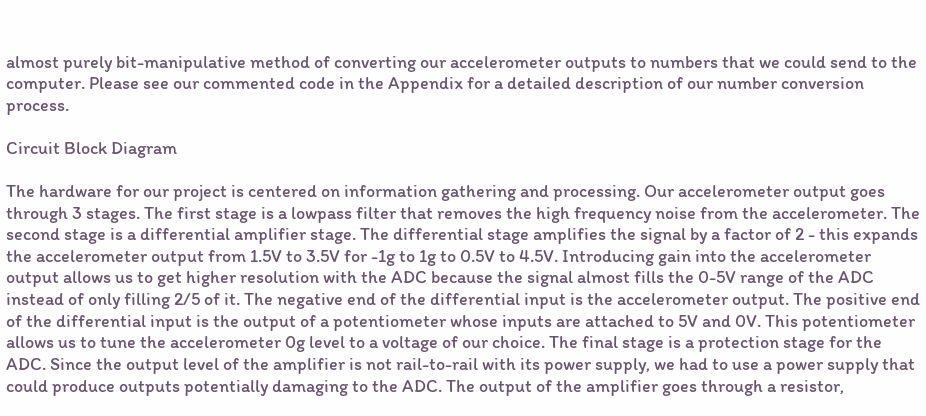almost purely bit-manipulative method of converting our accelerometer outputs to numbers that we could send to the computer. Please see our commented code in the Appendix for a detailed description of our number conversion process.

Circuit Block Diagram

The hardware for our project is centered on information gathering and processing. Our accelerometer output goes through 3 stages. The first stage is a lowpass filter that removes the high frequency noise from the accelerometer. The second stage is a differential amplifier stage. The differential stage amplifies the signal by a factor of 2 - this expands the accelerometer output from 1.5V to 3.5V for -1g to 1g to 0.5V to 4.5V. Introducing gain into the accelerometer output allows us to get higher resolution with the ADC because the signal almost fills the 0-5V range of the ADC instead of only filling 2/5 of it. The negative end of the differential input is the accelerometer output. The positive end of the differential input is the output of a potentiometer whose inputs are attached to 5V and 0V. This potentiometer allows us to tune the accelerometer 0g level to a voltage of our choice. The final stage is a protection stage for the ADC. Since the output level of the amplifier is not rail-to-rail with its power supply, we had to use a power supply that could produce outputs potentially damaging to the ADC. The output of the amplifier goes through a resistor,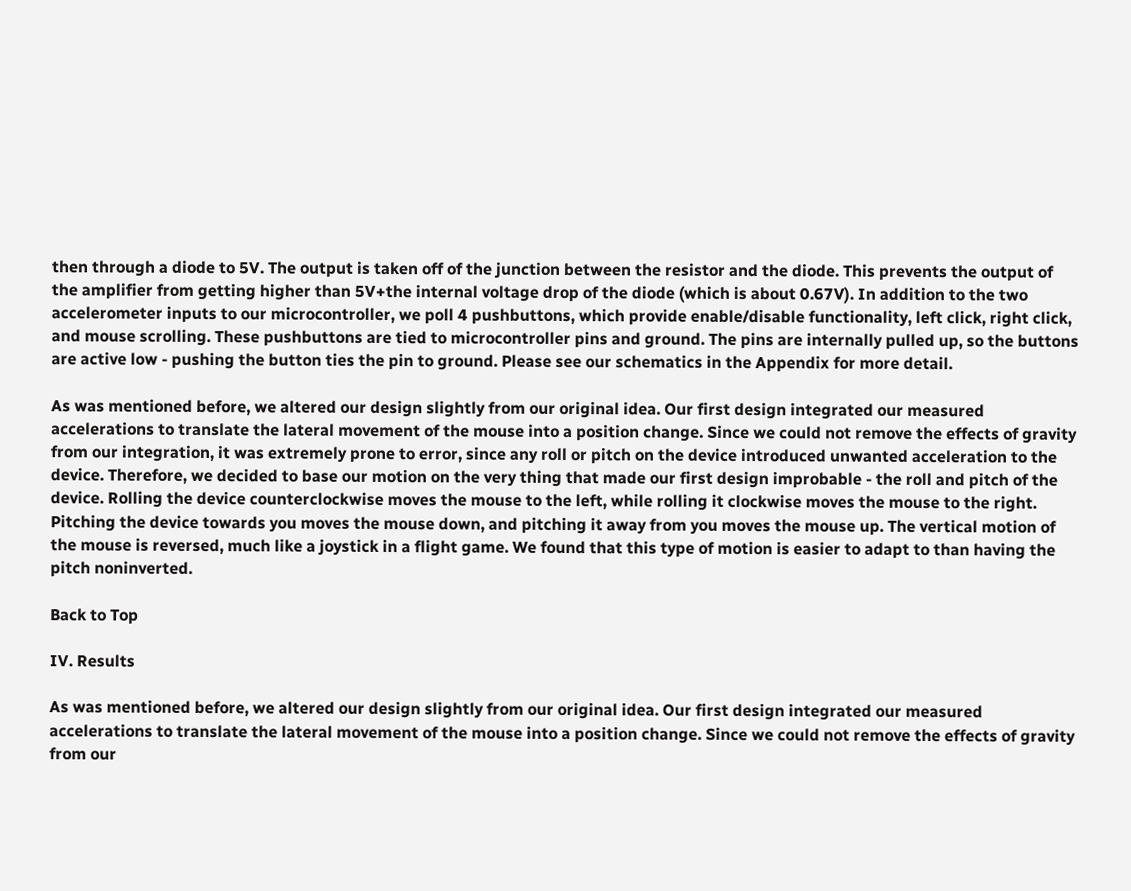then through a diode to 5V. The output is taken off of the junction between the resistor and the diode. This prevents the output of the amplifier from getting higher than 5V+the internal voltage drop of the diode (which is about 0.67V). In addition to the two accelerometer inputs to our microcontroller, we poll 4 pushbuttons, which provide enable/disable functionality, left click, right click, and mouse scrolling. These pushbuttons are tied to microcontroller pins and ground. The pins are internally pulled up, so the buttons are active low - pushing the button ties the pin to ground. Please see our schematics in the Appendix for more detail.

As was mentioned before, we altered our design slightly from our original idea. Our first design integrated our measured accelerations to translate the lateral movement of the mouse into a position change. Since we could not remove the effects of gravity from our integration, it was extremely prone to error, since any roll or pitch on the device introduced unwanted acceleration to the device. Therefore, we decided to base our motion on the very thing that made our first design improbable - the roll and pitch of the device. Rolling the device counterclockwise moves the mouse to the left, while rolling it clockwise moves the mouse to the right. Pitching the device towards you moves the mouse down, and pitching it away from you moves the mouse up. The vertical motion of the mouse is reversed, much like a joystick in a flight game. We found that this type of motion is easier to adapt to than having the pitch noninverted.

Back to Top

IV. Results

As was mentioned before, we altered our design slightly from our original idea. Our first design integrated our measured accelerations to translate the lateral movement of the mouse into a position change. Since we could not remove the effects of gravity from our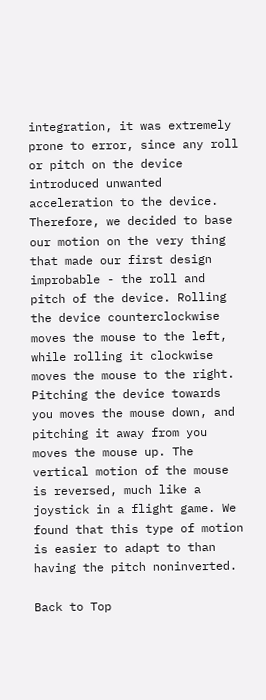integration, it was extremely prone to error, since any roll or pitch on the device introduced unwanted acceleration to the device. Therefore, we decided to base our motion on the very thing that made our first design improbable - the roll and pitch of the device. Rolling the device counterclockwise moves the mouse to the left, while rolling it clockwise moves the mouse to the right. Pitching the device towards you moves the mouse down, and pitching it away from you moves the mouse up. The vertical motion of the mouse is reversed, much like a joystick in a flight game. We found that this type of motion is easier to adapt to than having the pitch noninverted.

Back to Top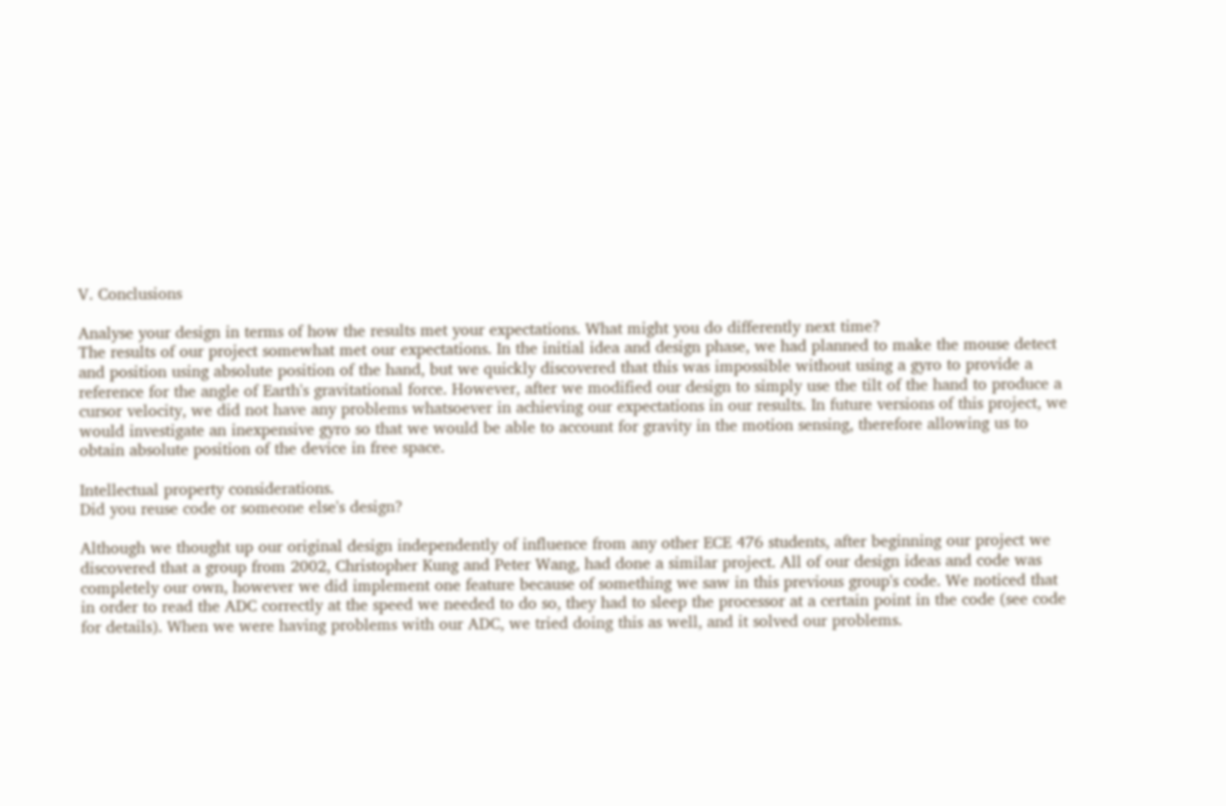V. Conclusions

Analyse your design in terms of how the results met your expectations. What might you do differently next time?
The results of our project somewhat met our expectations. In the initial idea and design phase, we had planned to make the mouse detect and position using absolute position of the hand, but we quickly discovered that this was impossible without using a gyro to provide a reference for the angle of Earth's gravitational force. However, after we modified our design to simply use the tilt of the hand to produce a cursor velocity, we did not have any problems whatsoever in achieving our expectations in our results. In future versions of this project, we would investigate an inexpensive gyro so that we would be able to account for gravity in the motion sensing, therefore allowing us to obtain absolute position of the device in free space.

Intellectual property considerations.
Did you reuse code or someone else's design?

Although we thought up our original design independently of influence from any other ECE 476 students, after beginning our project we discovered that a group from 2002, Christopher Kung and Peter Wang, had done a similar project. All of our design ideas and code was completely our own, however we did implement one feature because of something we saw in this previous group's code. We noticed that in order to read the ADC correctly at the speed we needed to do so, they had to sleep the processor at a certain point in the code (see code for details). When we were having problems with our ADC, we tried doing this as well, and it solved our problems.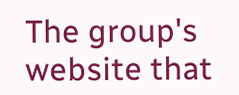The group's website that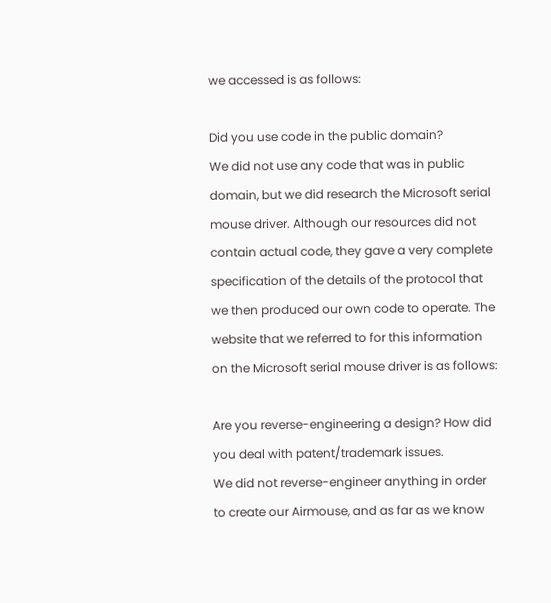we accessed is as follows:

Did you use code in the public domain?
We did not use any code that was in public domain, but we did research the Microsoft serial mouse driver. Although our resources did not contain actual code, they gave a very complete specification of the details of the protocol that we then produced our own code to operate. The website that we referred to for this information on the Microsoft serial mouse driver is as follows:

Are you reverse-engineering a design? How did you deal with patent/trademark issues.
We did not reverse-engineer anything in order to create our Airmouse, and as far as we know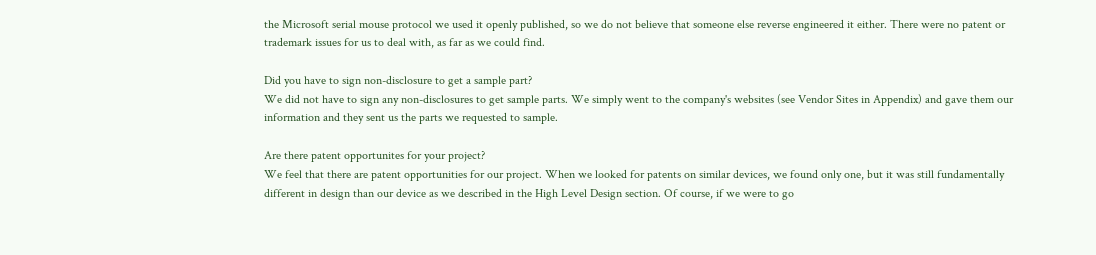the Microsoft serial mouse protocol we used it openly published, so we do not believe that someone else reverse engineered it either. There were no patent or trademark issues for us to deal with, as far as we could find.

Did you have to sign non-disclosure to get a sample part?
We did not have to sign any non-disclosures to get sample parts. We simply went to the company's websites (see Vendor Sites in Appendix) and gave them our information and they sent us the parts we requested to sample.

Are there patent opportunites for your project?
We feel that there are patent opportunities for our project. When we looked for patents on similar devices, we found only one, but it was still fundamentally different in design than our device as we described in the High Level Design section. Of course, if we were to go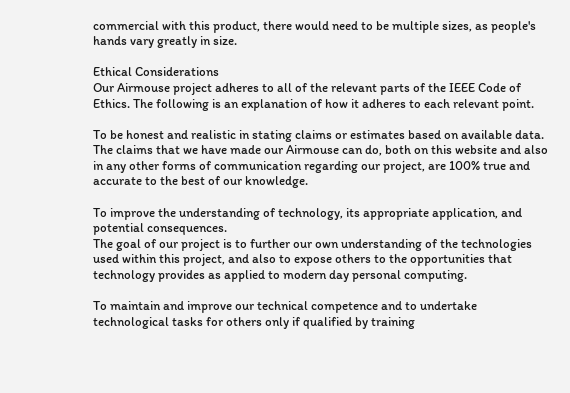commercial with this product, there would need to be multiple sizes, as people's hands vary greatly in size.

Ethical Considerations
Our Airmouse project adheres to all of the relevant parts of the IEEE Code of Ethics. The following is an explanation of how it adheres to each relevant point.

To be honest and realistic in stating claims or estimates based on available data.
The claims that we have made our Airmouse can do, both on this website and also in any other forms of communication regarding our project, are 100% true and accurate to the best of our knowledge.

To improve the understanding of technology, its appropriate application, and potential consequences.
The goal of our project is to further our own understanding of the technologies used within this project, and also to expose others to the opportunities that technology provides as applied to modern day personal computing.

To maintain and improve our technical competence and to undertake technological tasks for others only if qualified by training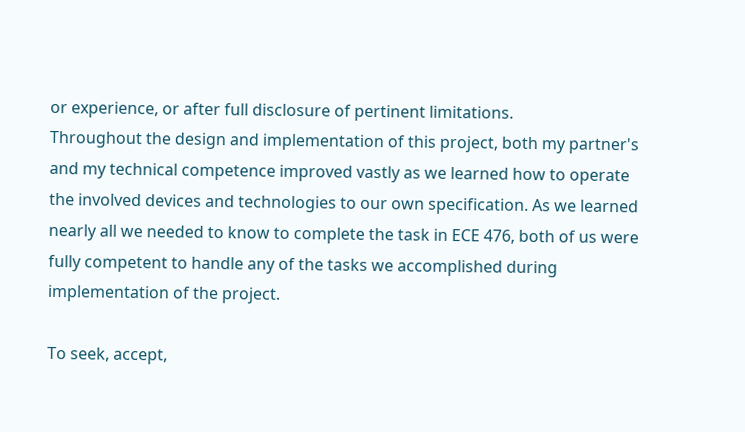or experience, or after full disclosure of pertinent limitations.
Throughout the design and implementation of this project, both my partner's and my technical competence improved vastly as we learned how to operate the involved devices and technologies to our own specification. As we learned nearly all we needed to know to complete the task in ECE 476, both of us were fully competent to handle any of the tasks we accomplished during implementation of the project.

To seek, accept,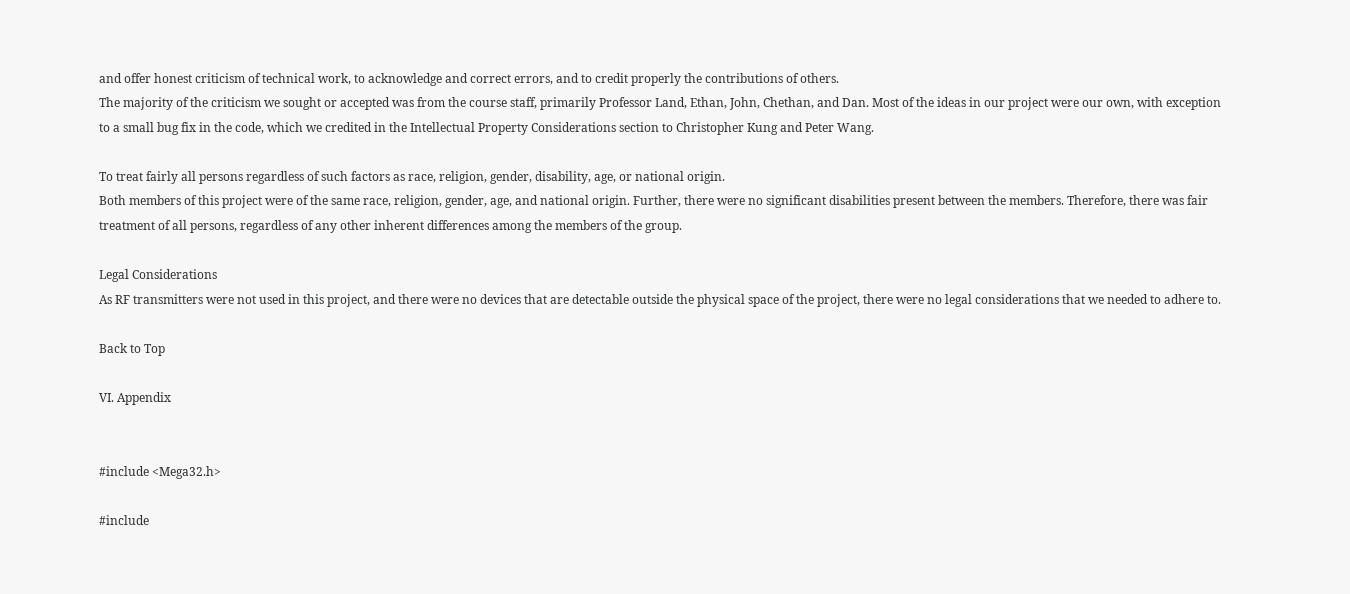and offer honest criticism of technical work, to acknowledge and correct errors, and to credit properly the contributions of others.
The majority of the criticism we sought or accepted was from the course staff, primarily Professor Land, Ethan, John, Chethan, and Dan. Most of the ideas in our project were our own, with exception to a small bug fix in the code, which we credited in the Intellectual Property Considerations section to Christopher Kung and Peter Wang.

To treat fairly all persons regardless of such factors as race, religion, gender, disability, age, or national origin.
Both members of this project were of the same race, religion, gender, age, and national origin. Further, there were no significant disabilities present between the members. Therefore, there was fair treatment of all persons, regardless of any other inherent differences among the members of the group.

Legal Considerations
As RF transmitters were not used in this project, and there were no devices that are detectable outside the physical space of the project, there were no legal considerations that we needed to adhere to.

Back to Top

VI. Appendix


#include <Mega32.h>

#include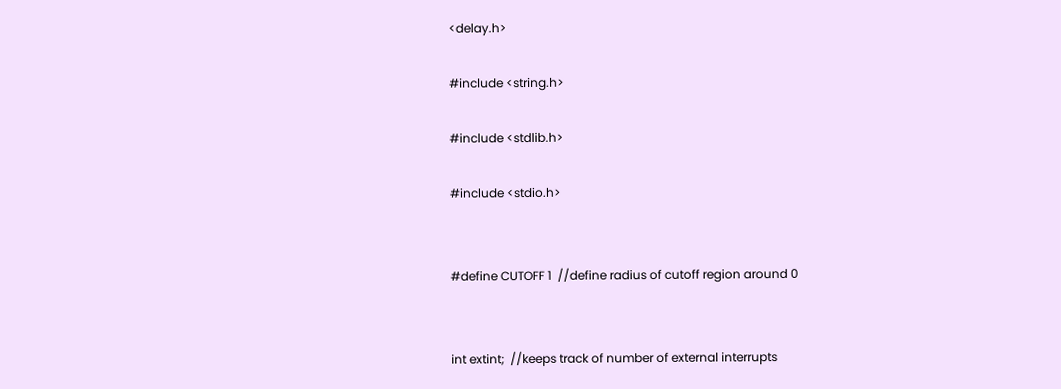<delay.h>

#include <string.h>

#include <stdlib.h>

#include <stdio.h>


#define CUTOFF 1  //define radius of cutoff region around 0


int extint;  //keeps track of number of external interrupts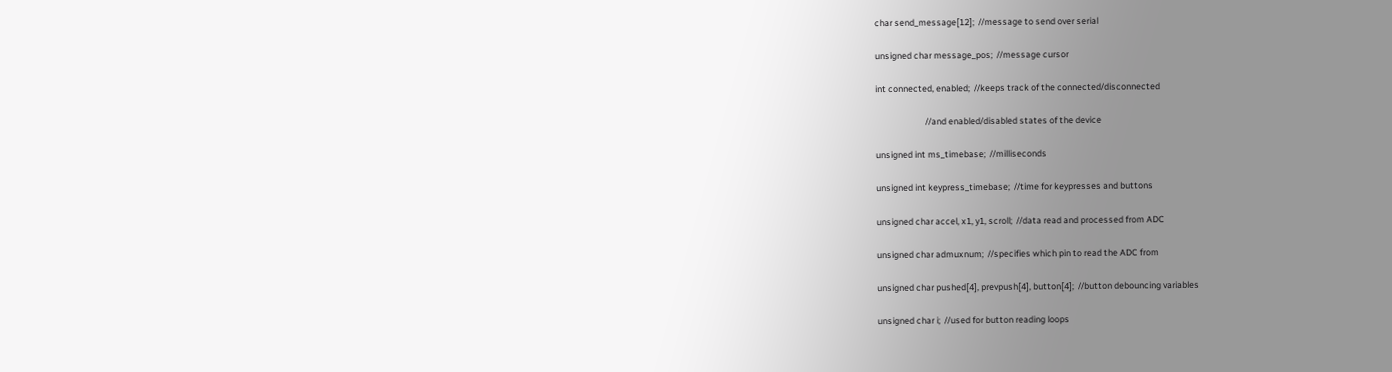char send_message[12];  //message to send over serial

unsigned char message_pos;  //message cursor

int connected, enabled;  //keeps track of the connected/disconnected

                         //and enabled/disabled states of the device

unsigned int ms_timebase;  //milliseconds

unsigned int keypress_timebase;  //time for keypresses and buttons

unsigned char accel, x1, y1, scroll;  //data read and processed from ADC

unsigned char admuxnum;  //specifies which pin to read the ADC from

unsigned char pushed[4], prevpush[4], button[4];  //button debouncing variables

unsigned char i;  //used for button reading loops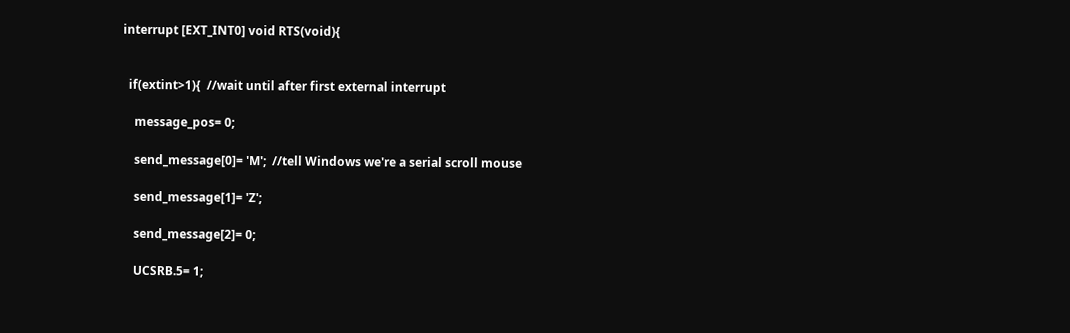interrupt [EXT_INT0] void RTS(void){


  if(extint>1){  //wait until after first external interrupt

    message_pos= 0;

    send_message[0]= 'M';  //tell Windows we're a serial scroll mouse

    send_message[1]= 'Z';

    send_message[2]= 0;

    UCSRB.5= 1;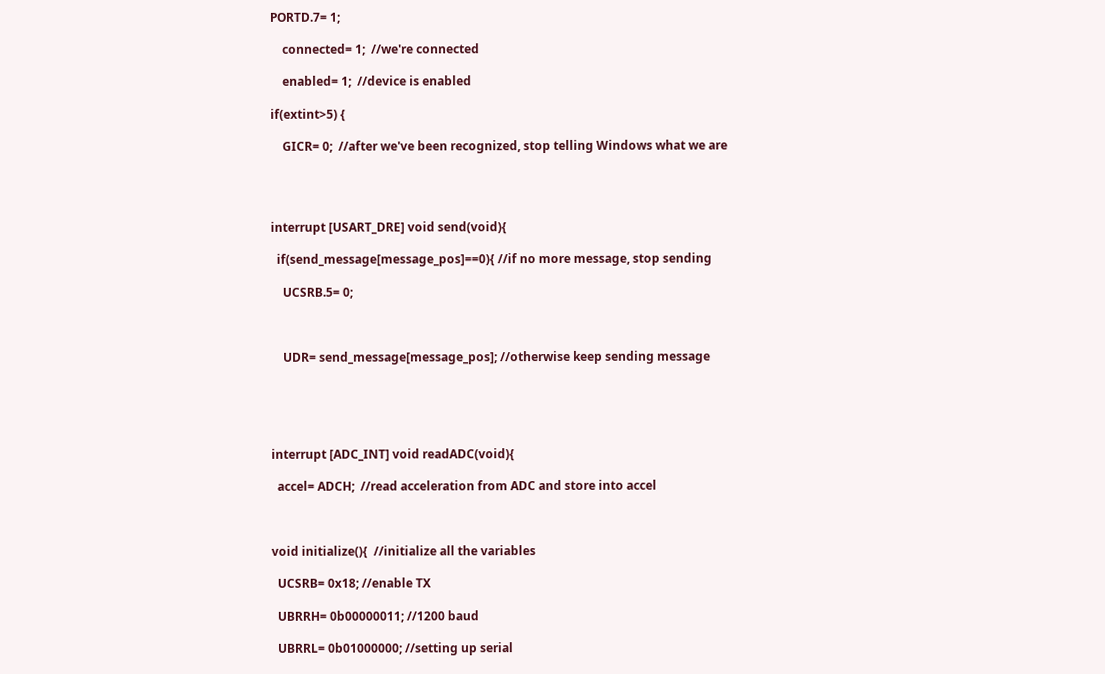PORTD.7= 1;

    connected= 1;  //we're connected

    enabled= 1;  //device is enabled

if(extint>5) {

    GICR= 0;  //after we've been recognized, stop telling Windows what we are




interrupt [USART_DRE] void send(void){

  if(send_message[message_pos]==0){ //if no more message, stop sending

    UCSRB.5= 0;



    UDR= send_message[message_pos]; //otherwise keep sending message





interrupt [ADC_INT] void readADC(void){

  accel= ADCH;  //read acceleration from ADC and store into accel



void initialize(){  //initialize all the variables

  UCSRB= 0x18; //enable TX

  UBRRH= 0b00000011; //1200 baud

  UBRRL= 0b01000000; //setting up serial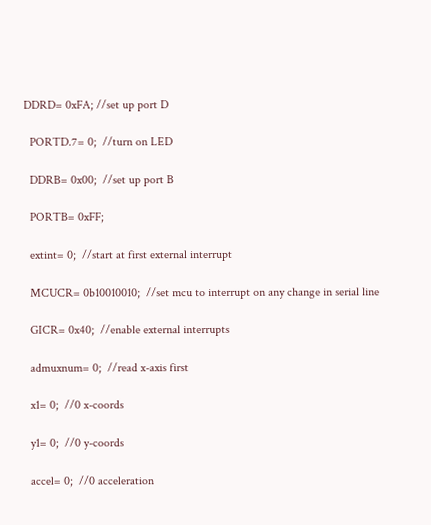DDRD= 0xFA; //set up port D

  PORTD.7= 0;  //turn on LED

  DDRB= 0x00;  //set up port B

  PORTB= 0xFF;

  extint= 0;  //start at first external interrupt

  MCUCR= 0b10010010;  //set mcu to interrupt on any change in serial line

  GICR= 0x40;  //enable external interrupts

  admuxnum= 0;  //read x-axis first

  x1= 0;  //0 x-coords

  y1= 0;  //0 y-coords

  accel= 0;  //0 acceleration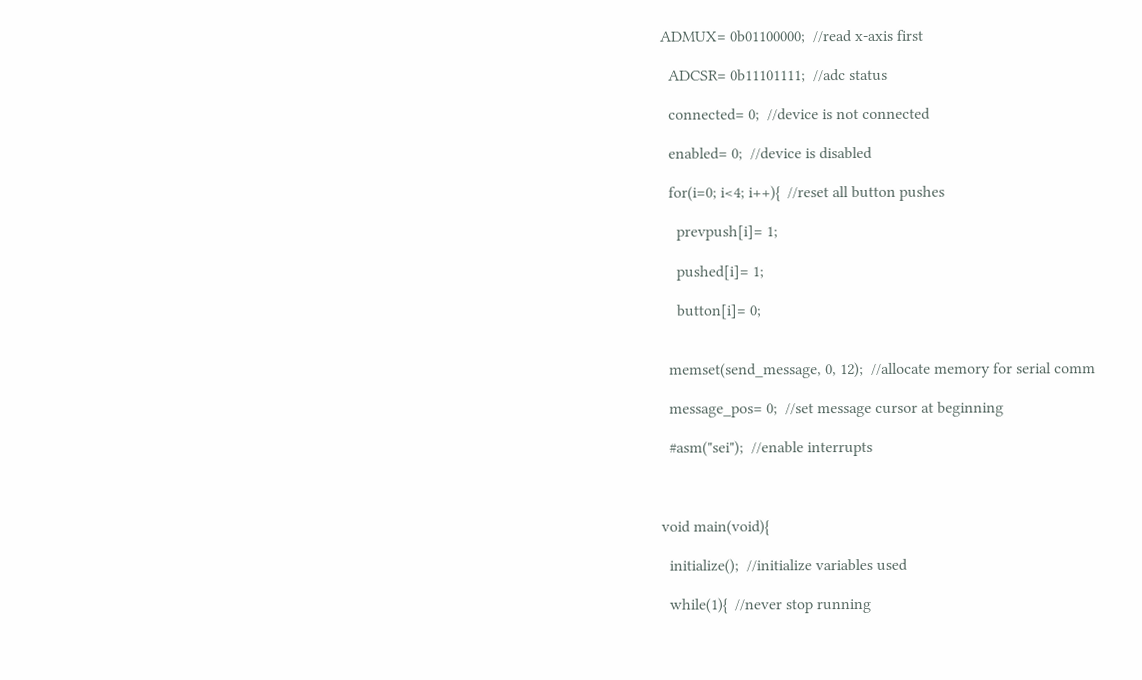ADMUX= 0b01100000;  //read x-axis first

  ADCSR= 0b11101111;  //adc status

  connected= 0;  //device is not connected

  enabled= 0;  //device is disabled

  for(i=0; i<4; i++){  //reset all button pushes

    prevpush[i]= 1;

    pushed[i]= 1;

    button[i]= 0;


  memset(send_message, 0, 12);  //allocate memory for serial comm

  message_pos= 0;  //set message cursor at beginning

  #asm("sei");  //enable interrupts



void main(void){

  initialize();  //initialize variables used

  while(1){  //never stop running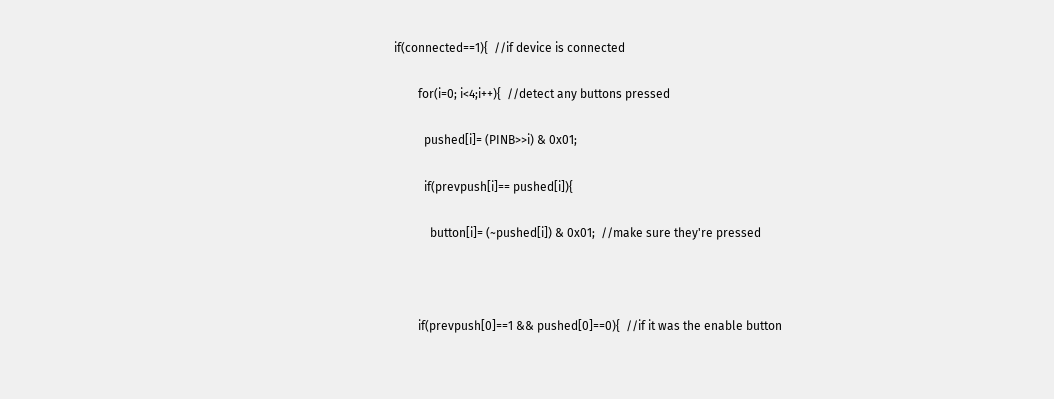if(connected==1){  //if device is connected

        for(i=0; i<4;i++){  //detect any buttons pressed

          pushed[i]= (PINB>>i) & 0x01;

          if(prevpush[i]== pushed[i]){

            button[i]= (~pushed[i]) & 0x01;  //make sure they're pressed



        if(prevpush[0]==1 && pushed[0]==0){  //if it was the enable button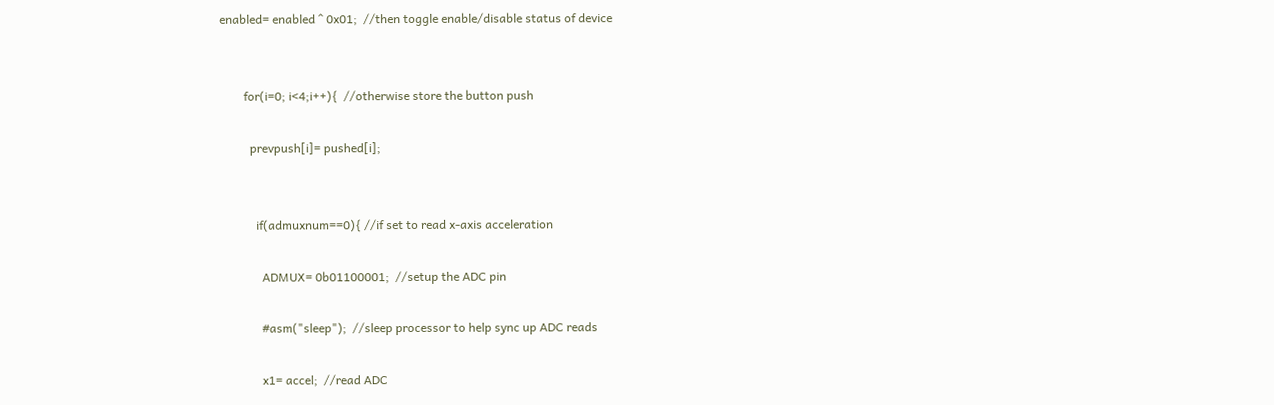enabled= enabled ^ 0x01;  //then toggle enable/disable status of device


        for(i=0; i<4;i++){  //otherwise store the button push

          prevpush[i]= pushed[i];


            if(admuxnum==0){ //if set to read x-axis acceleration

              ADMUX= 0b01100001;  //setup the ADC pin

              #asm("sleep");  //sleep processor to help sync up ADC reads

              x1= accel;  //read ADC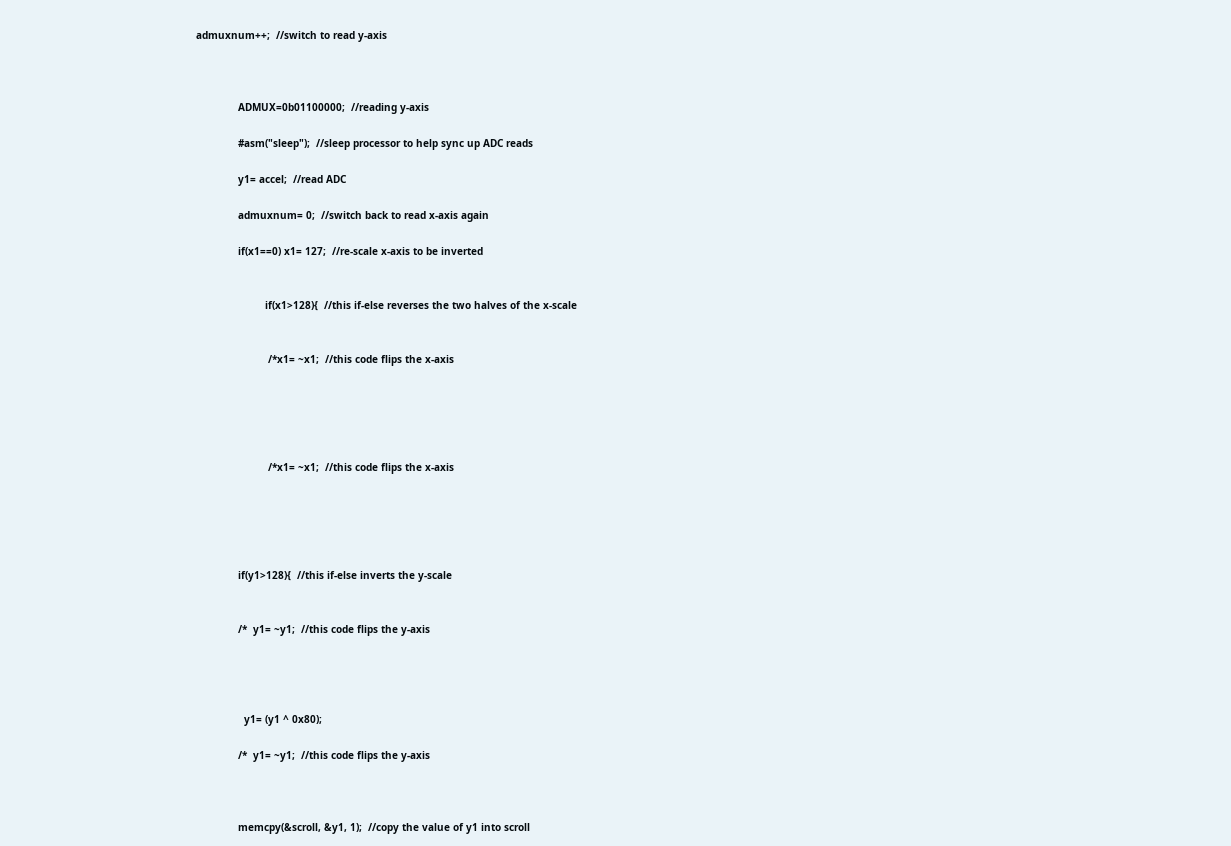admuxnum++;  //switch to read y-axis



              ADMUX=0b01100000;  //reading y-axis

              #asm("sleep");  //sleep processor to help sync up ADC reads

              y1= accel;  //read ADC

              admuxnum= 0;  //switch back to read x-axis again

              if(x1==0) x1= 127;  //re-scale x-axis to be inverted


                       if(x1>128){  //this if-else reverses the two halves of the x-scale


                        /*x1= ~x1;  //this code flips the x-axis





                        /*x1= ~x1;  //this code flips the x-axis





              if(y1>128){  //this if-else inverts the y-scale


              /*  y1= ~y1;  //this code flips the y-axis




                y1= (y1 ^ 0x80);

              /*  y1= ~y1;  //this code flips the y-axis



              memcpy(&scroll, &y1, 1);  //copy the value of y1 into scroll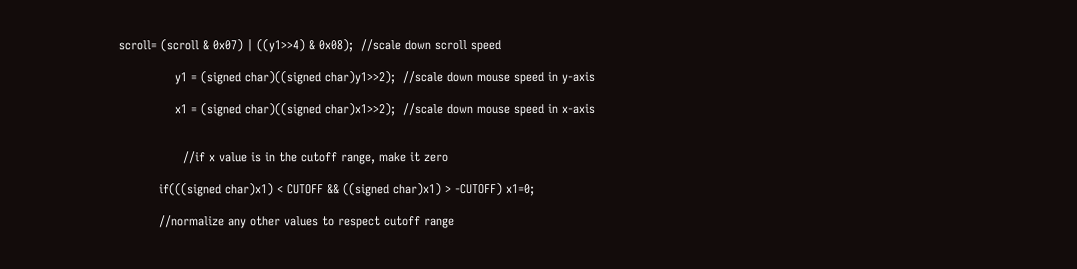scroll= (scroll & 0x07) | ((y1>>4) & 0x08);  //scale down scroll speed

              y1 = (signed char)((signed char)y1>>2);  //scale down mouse speed in y-axis

              x1 = (signed char)((signed char)x1>>2);  //scale down mouse speed in x-axis


                //if x value is in the cutoff range, make it zero

          if(((signed char)x1) < CUTOFF && ((signed char)x1) > -CUTOFF) x1=0;

          //normalize any other values to respect cutoff range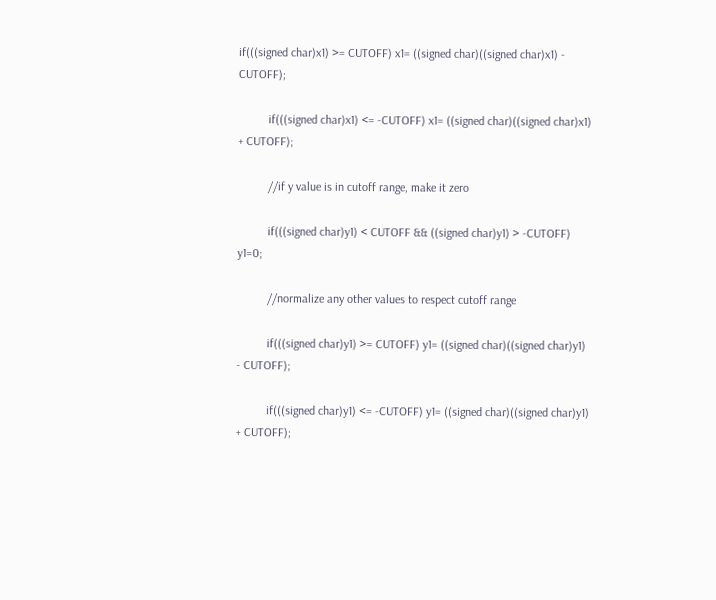if(((signed char)x1) >= CUTOFF) x1= ((signed char)((signed char)x1) - CUTOFF);

          if(((signed char)x1) <= -CUTOFF) x1= ((signed char)((signed char)x1) + CUTOFF);

          //if y value is in cutoff range, make it zero

          if(((signed char)y1) < CUTOFF && ((signed char)y1) > -CUTOFF) y1=0;

          //normalize any other values to respect cutoff range

          if(((signed char)y1) >= CUTOFF) y1= ((signed char)((signed char)y1) - CUTOFF);

          if(((signed char)y1) <= -CUTOFF) y1= ((signed char)((signed char)y1) + CUTOFF);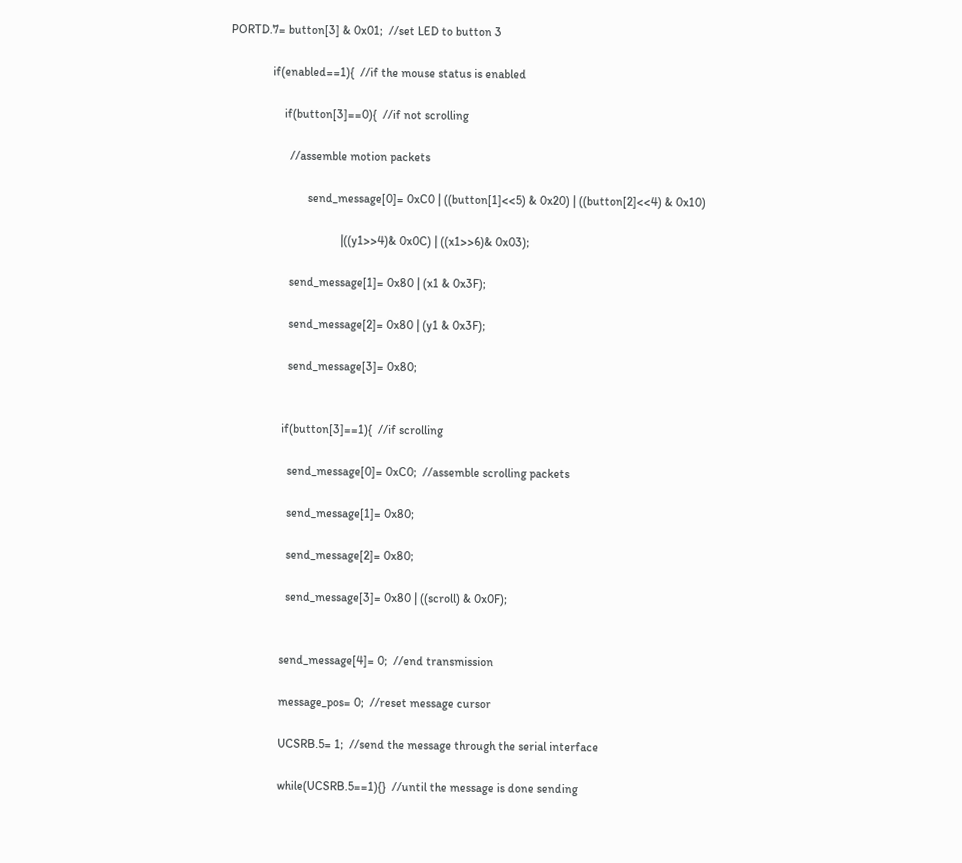PORTD.7= button[3] & 0x01;  //set LED to button 3

              if(enabled==1){  //if the mouse status is enabled

                  if(button[3]==0){  //if not scrolling

                    //assemble motion packets

                          send_message[0]= 0xC0 | ((button[1]<<5) & 0x20) | ((button[2]<<4) & 0x10)

                                     |((y1>>4)& 0x0C) | ((x1>>6)& 0x03);

                    send_message[1]= 0x80 | (x1 & 0x3F);

                    send_message[2]= 0x80 | (y1 & 0x3F);

                    send_message[3]= 0x80;


                  if(button[3]==1){  //if scrolling

                    send_message[0]= 0xC0;  //assemble scrolling packets

                    send_message[1]= 0x80;

                    send_message[2]= 0x80;

                    send_message[3]= 0x80 | ((scroll) & 0x0F);


                  send_message[4]= 0;  //end transmission

                  message_pos= 0;  //reset message cursor

                  UCSRB.5= 1;  //send the message through the serial interface

                  while(UCSRB.5==1){}  //until the message is done sending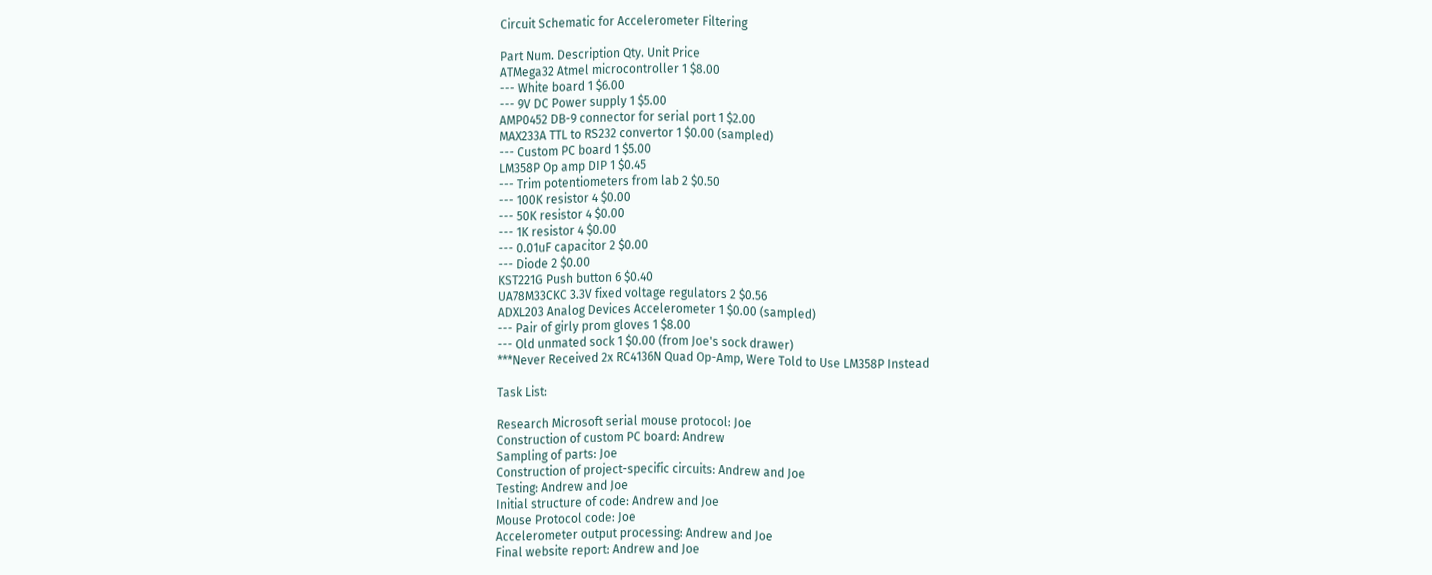Circuit Schematic for Accelerometer Filtering

Part Num. Description Qty. Unit Price
ATMega32 Atmel microcontroller 1 $8.00
--- White board 1 $6.00
--- 9V DC Power supply 1 $5.00
AMP0452 DB-9 connector for serial port 1 $2.00
MAX233A TTL to RS232 convertor 1 $0.00 (sampled)
--- Custom PC board 1 $5.00
LM358P Op amp DIP 1 $0.45
--- Trim potentiometers from lab 2 $0.50
--- 100K resistor 4 $0.00
--- 50K resistor 4 $0.00
--- 1K resistor 4 $0.00
--- 0.01uF capacitor 2 $0.00
--- Diode 2 $0.00
KST221G Push button 6 $0.40
UA78M33CKC 3.3V fixed voltage regulators 2 $0.56
ADXL203 Analog Devices Accelerometer 1 $0.00 (sampled)
--- Pair of girly prom gloves 1 $8.00
--- Old unmated sock 1 $0.00 (from Joe's sock drawer)
***Never Received 2x RC4136N Quad Op-Amp, Were Told to Use LM358P Instead

Task List:

Research Microsoft serial mouse protocol: Joe
Construction of custom PC board: Andrew
Sampling of parts: Joe
Construction of project-specific circuits: Andrew and Joe
Testing: Andrew and Joe
Initial structure of code: Andrew and Joe
Mouse Protocol code: Joe
Accelerometer output processing: Andrew and Joe
Final website report: Andrew and Joe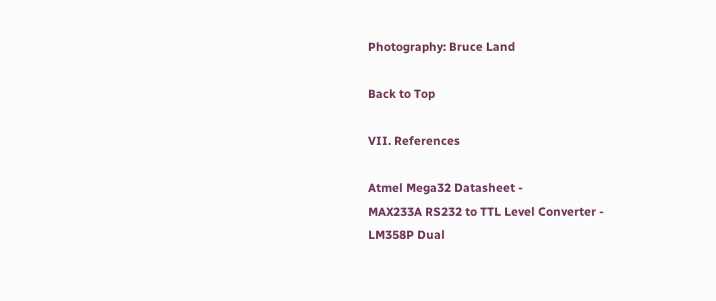Photography: Bruce Land

Back to Top

VII. References

Atmel Mega32 Datasheet -
MAX233A RS232 to TTL Level Converter -
LM358P Dual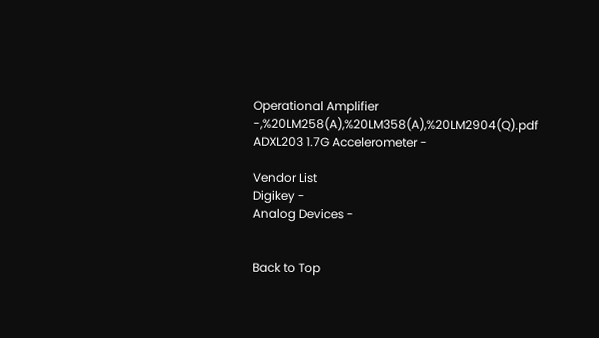Operational Amplifier -,%20LM258(A),%20LM358(A),%20LM2904(Q).pdf
ADXL203 1.7G Accelerometer -

Vendor List
Digikey -
Analog Devices -


Back to Top